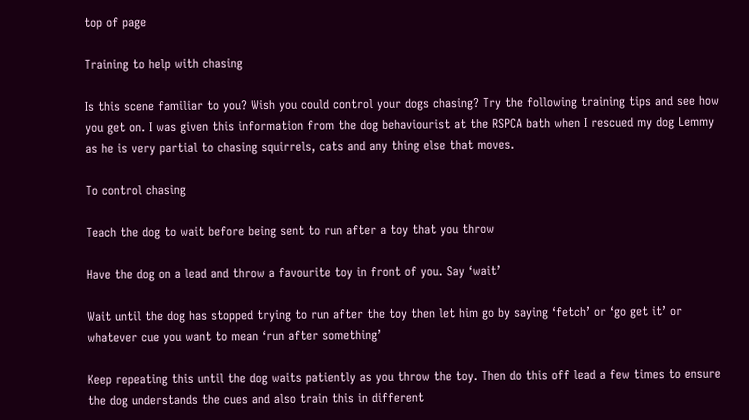top of page

Training to help with chasing

Is this scene familiar to you? Wish you could control your dogs chasing? Try the following training tips and see how you get on. I was given this information from the dog behaviourist at the RSPCA bath when I rescued my dog Lemmy as he is very partial to chasing squirrels, cats and any thing else that moves.

To control chasing

Teach the dog to wait before being sent to run after a toy that you throw

Have the dog on a lead and throw a favourite toy in front of you. Say ‘wait’

Wait until the dog has stopped trying to run after the toy then let him go by saying ‘fetch’ or ‘go get it’ or whatever cue you want to mean ‘run after something’

Keep repeating this until the dog waits patiently as you throw the toy. Then do this off lead a few times to ensure the dog understands the cues and also train this in different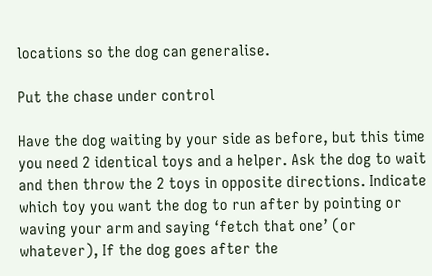locations so the dog can generalise.

Put the chase under control

Have the dog waiting by your side as before, but this time you need 2 identical toys and a helper. Ask the dog to wait and then throw the 2 toys in opposite directions. Indicate which toy you want the dog to run after by pointing or waving your arm and saying ‘fetch that one’ (or whatever), If the dog goes after the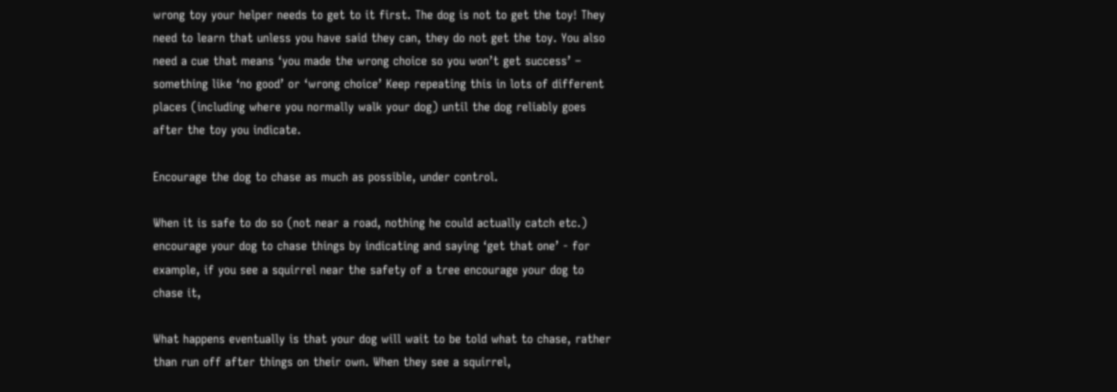wrong toy your helper needs to get to it first. The dog is not to get the toy! They need to learn that unless you have said they can, they do not get the toy. You also need a cue that means ‘you made the wrong choice so you won’t get success’ – something like ‘no good’ or ‘wrong choice’ Keep repeating this in lots of different places (including where you normally walk your dog) until the dog reliably goes after the toy you indicate.

Encourage the dog to chase as much as possible, under control.

When it is safe to do so (not near a road, nothing he could actually catch etc.) encourage your dog to chase things by indicating and saying ‘get that one’ - for example, if you see a squirrel near the safety of a tree encourage your dog to chase it,

What happens eventually is that your dog will wait to be told what to chase, rather than run off after things on their own. When they see a squirrel,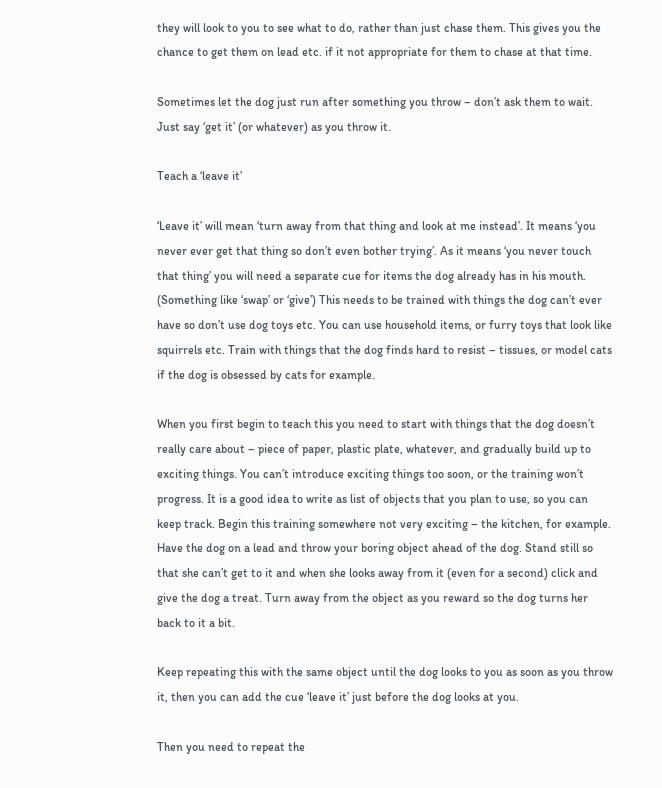they will look to you to see what to do, rather than just chase them. This gives you the chance to get them on lead etc. if it not appropriate for them to chase at that time.

Sometimes let the dog just run after something you throw – don’t ask them to wait. Just say ‘get it’ (or whatever) as you throw it.

Teach a ‘leave it’

‘Leave it’ will mean ‘turn away from that thing and look at me instead’. It means ‘you never ever get that thing so don’t even bother trying’. As it means ‘you never touch that thing’ you will need a separate cue for items the dog already has in his mouth. (Something like ‘swap’ or ‘give’) This needs to be trained with things the dog can’t ever have so don’t use dog toys etc. You can use household items, or furry toys that look like squirrels etc. Train with things that the dog finds hard to resist – tissues, or model cats if the dog is obsessed by cats for example.

When you first begin to teach this you need to start with things that the dog doesn’t really care about – piece of paper, plastic plate, whatever, and gradually build up to exciting things. You can’t introduce exciting things too soon, or the training won’t progress. It is a good idea to write as list of objects that you plan to use, so you can keep track. Begin this training somewhere not very exciting – the kitchen, for example. Have the dog on a lead and throw your boring object ahead of the dog. Stand still so that she can’t get to it and when she looks away from it (even for a second) click and give the dog a treat. Turn away from the object as you reward so the dog turns her back to it a bit.

Keep repeating this with the same object until the dog looks to you as soon as you throw it, then you can add the cue ‘leave it’ just before the dog looks at you.

Then you need to repeat the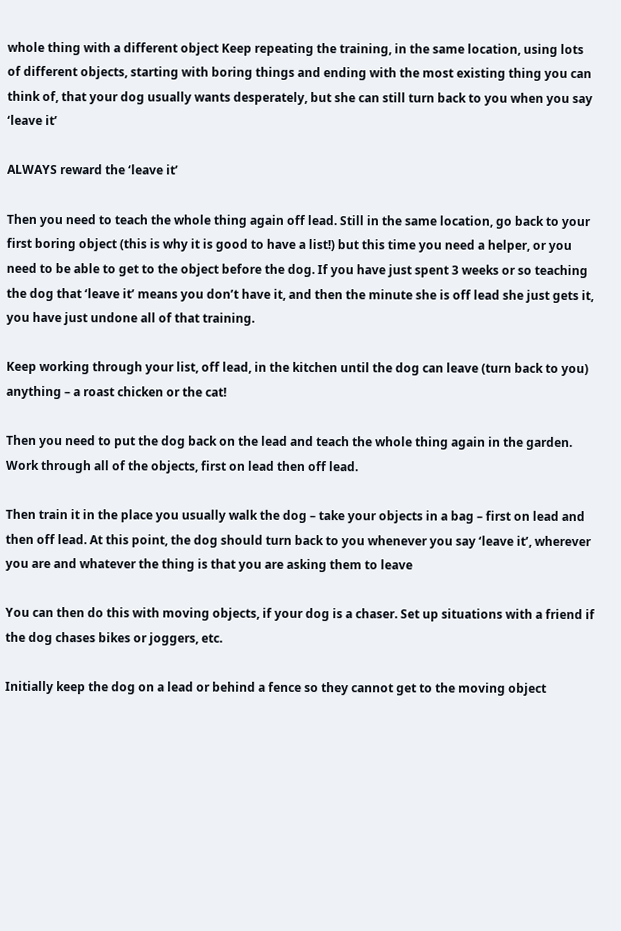whole thing with a different object Keep repeating the training, in the same location, using lots of different objects, starting with boring things and ending with the most existing thing you can think of, that your dog usually wants desperately, but she can still turn back to you when you say ‘leave it’

ALWAYS reward the ‘leave it’

Then you need to teach the whole thing again off lead. Still in the same location, go back to your first boring object (this is why it is good to have a list!) but this time you need a helper, or you need to be able to get to the object before the dog. If you have just spent 3 weeks or so teaching the dog that ‘leave it’ means you don’t have it, and then the minute she is off lead she just gets it, you have just undone all of that training.

Keep working through your list, off lead, in the kitchen until the dog can leave (turn back to you) anything – a roast chicken or the cat!

Then you need to put the dog back on the lead and teach the whole thing again in the garden. Work through all of the objects, first on lead then off lead.

Then train it in the place you usually walk the dog – take your objects in a bag – first on lead and then off lead. At this point, the dog should turn back to you whenever you say ‘leave it’, wherever you are and whatever the thing is that you are asking them to leave

You can then do this with moving objects, if your dog is a chaser. Set up situations with a friend if the dog chases bikes or joggers, etc.

Initially keep the dog on a lead or behind a fence so they cannot get to the moving object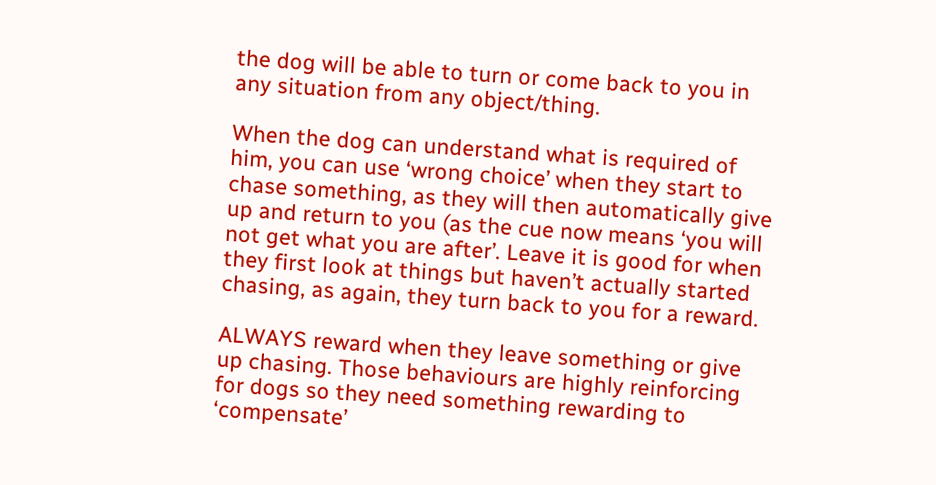the dog will be able to turn or come back to you in any situation from any object/thing.

When the dog can understand what is required of him, you can use ‘wrong choice’ when they start to chase something, as they will then automatically give up and return to you (as the cue now means ‘you will not get what you are after’. Leave it is good for when they first look at things but haven’t actually started chasing, as again, they turn back to you for a reward.

ALWAYS reward when they leave something or give up chasing. Those behaviours are highly reinforcing for dogs so they need something rewarding to ‘compensate’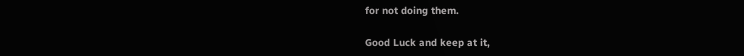for not doing them.

Good Luck and keep at it,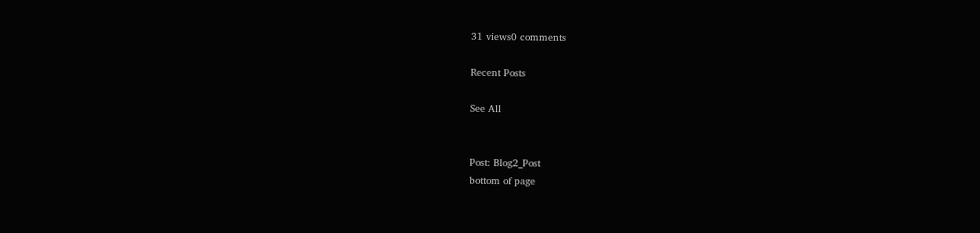31 views0 comments

Recent Posts

See All


Post: Blog2_Post
bottom of page